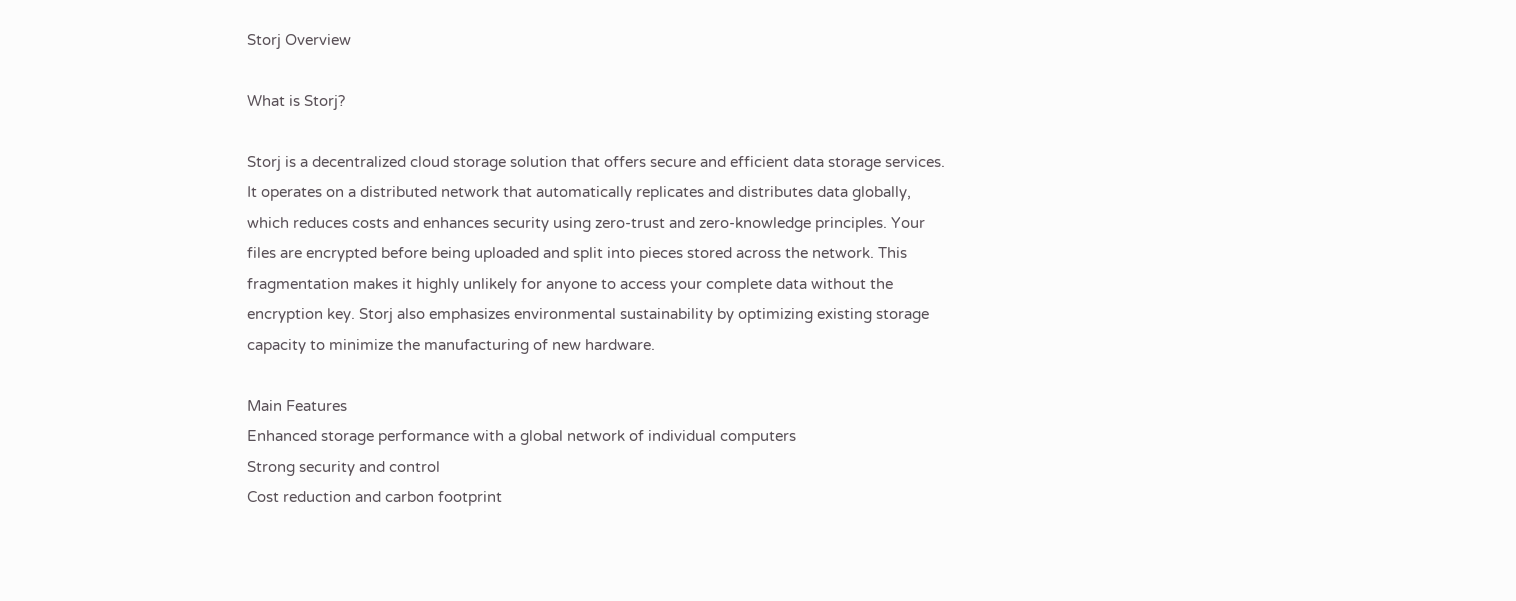Storj Overview

What is Storj?

Storj is a decentralized cloud storage solution that offers secure and efficient data storage services. It operates on a distributed network that automatically replicates and distributes data globally, which reduces costs and enhances security using zero-trust and zero-knowledge principles. Your files are encrypted before being uploaded and split into pieces stored across the network. This fragmentation makes it highly unlikely for anyone to access your complete data without the encryption key. Storj also emphasizes environmental sustainability by optimizing existing storage capacity to minimize the manufacturing of new hardware.

Main Features
Enhanced storage performance with a global network of individual computers
Strong security and control
Cost reduction and carbon footprint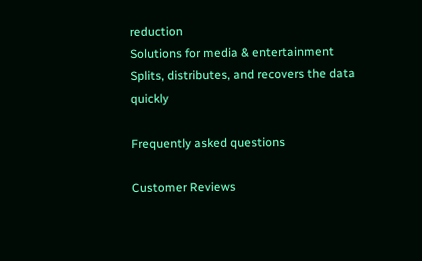reduction
Solutions for media & entertainment
Splits, distributes, and recovers the data quickly

Frequently asked questions

Customer Reviews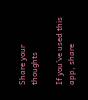Share your thoughts

If you’ve used this app, share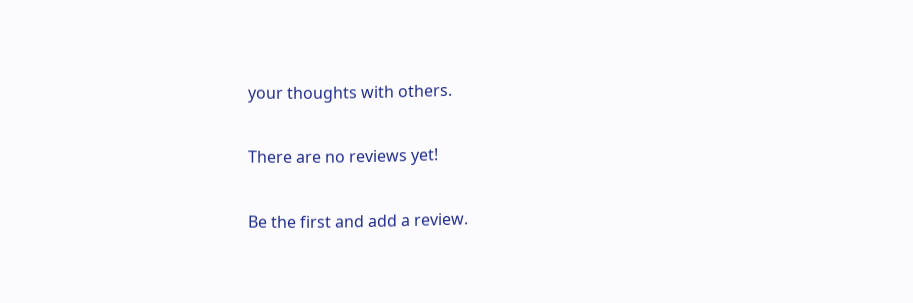your thoughts with others.

There are no reviews yet!

Be the first and add a review.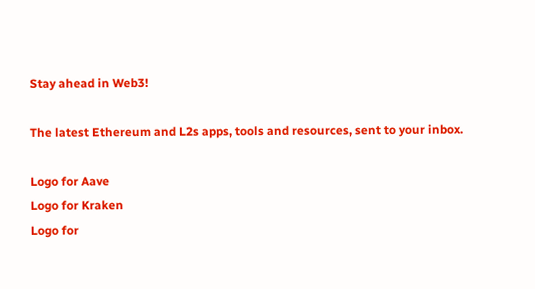Stay ahead in Web3!

The latest Ethereum and L2s apps, tools and resources, sent to your inbox.

Logo for Aave
Logo for Kraken
Logo for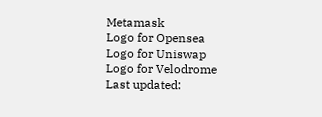Metamask
Logo for Opensea
Logo for Uniswap
Logo for Velodrome
Last updated: